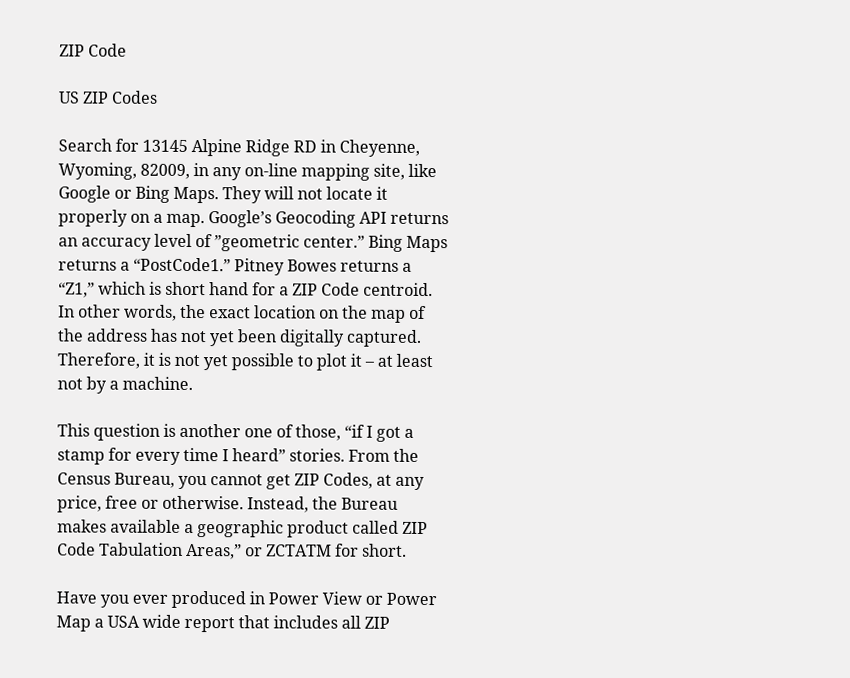ZIP Code

US ZIP Codes

Search for 13145 Alpine Ridge RD in Cheyenne, Wyoming, 82009, in any on-line mapping site, like Google or Bing Maps. They will not locate it properly on a map. Google’s Geocoding API returns an accuracy level of ”geometric center.” Bing Maps returns a “PostCode1.” Pitney Bowes returns a “Z1,” which is short hand for a ZIP Code centroid. In other words, the exact location on the map of the address has not yet been digitally captured. Therefore, it is not yet possible to plot it – at least not by a machine.

This question is another one of those, “if I got a stamp for every time I heard” stories. From the Census Bureau, you cannot get ZIP Codes, at any price, free or otherwise. Instead, the Bureau makes available a geographic product called ZIP Code Tabulation Areas,” or ZCTATM for short.

Have you ever produced in Power View or Power Map a USA wide report that includes all ZIP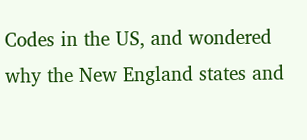Codes in the US, and wondered why the New England states and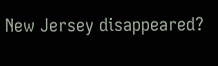New Jersey disappeared?